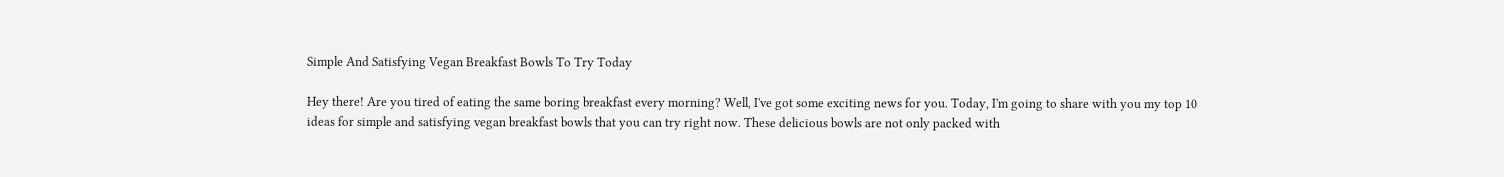Simple And Satisfying Vegan Breakfast Bowls To Try Today

Hey there! Are you tired of eating the same boring breakfast every morning? Well, I've got some exciting news for you. Today, I'm going to share with you my top 10 ideas for simple and satisfying vegan breakfast bowls that you can try right now. These delicious bowls are not only packed with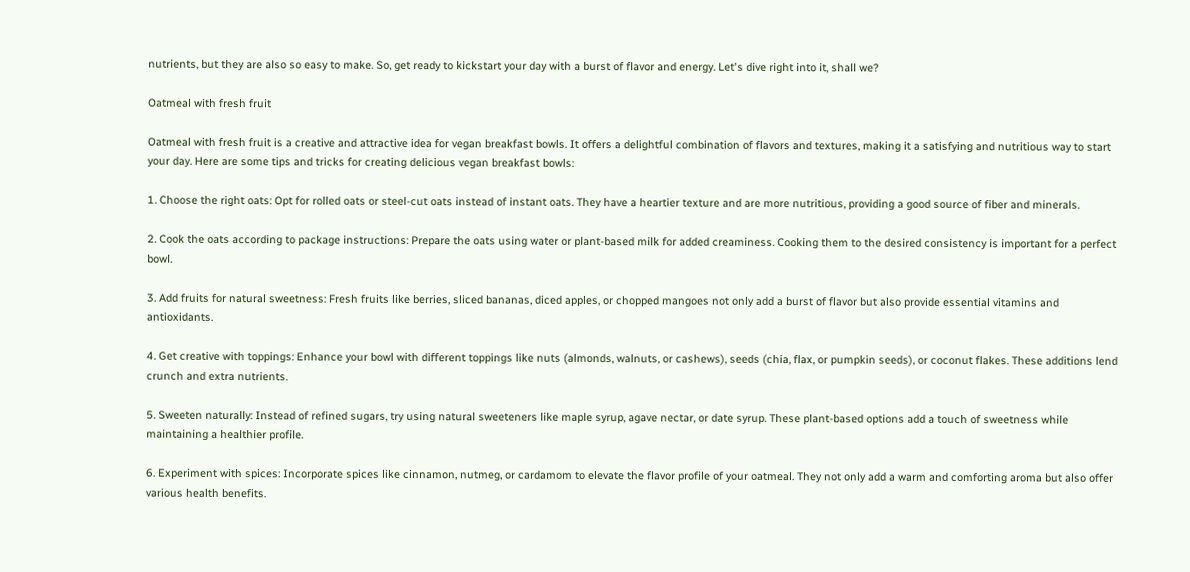nutrients, but they are also so easy to make. So, get ready to kickstart your day with a burst of flavor and energy. Let's dive right into it, shall we?

Oatmeal with fresh fruit

Oatmeal with fresh fruit is a creative and attractive idea for vegan breakfast bowls. It offers a delightful combination of flavors and textures, making it a satisfying and nutritious way to start your day. Here are some tips and tricks for creating delicious vegan breakfast bowls:

1. Choose the right oats: Opt for rolled oats or steel-cut oats instead of instant oats. They have a heartier texture and are more nutritious, providing a good source of fiber and minerals.

2. Cook the oats according to package instructions: Prepare the oats using water or plant-based milk for added creaminess. Cooking them to the desired consistency is important for a perfect bowl.

3. Add fruits for natural sweetness: Fresh fruits like berries, sliced bananas, diced apples, or chopped mangoes not only add a burst of flavor but also provide essential vitamins and antioxidants.

4. Get creative with toppings: Enhance your bowl with different toppings like nuts (almonds, walnuts, or cashews), seeds (chia, flax, or pumpkin seeds), or coconut flakes. These additions lend crunch and extra nutrients.

5. Sweeten naturally: Instead of refined sugars, try using natural sweeteners like maple syrup, agave nectar, or date syrup. These plant-based options add a touch of sweetness while maintaining a healthier profile.

6. Experiment with spices: Incorporate spices like cinnamon, nutmeg, or cardamom to elevate the flavor profile of your oatmeal. They not only add a warm and comforting aroma but also offer various health benefits.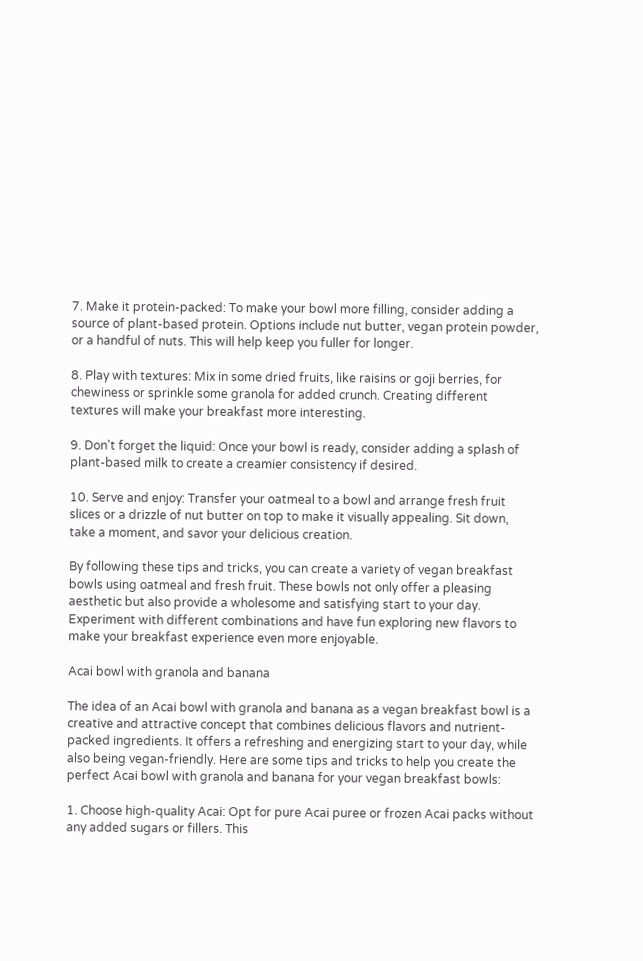7. Make it protein-packed: To make your bowl more filling, consider adding a source of plant-based protein. Options include nut butter, vegan protein powder, or a handful of nuts. This will help keep you fuller for longer.

8. Play with textures: Mix in some dried fruits, like raisins or goji berries, for chewiness or sprinkle some granola for added crunch. Creating different textures will make your breakfast more interesting.

9. Don't forget the liquid: Once your bowl is ready, consider adding a splash of plant-based milk to create a creamier consistency if desired.

10. Serve and enjoy: Transfer your oatmeal to a bowl and arrange fresh fruit slices or a drizzle of nut butter on top to make it visually appealing. Sit down, take a moment, and savor your delicious creation.

By following these tips and tricks, you can create a variety of vegan breakfast bowls using oatmeal and fresh fruit. These bowls not only offer a pleasing aesthetic but also provide a wholesome and satisfying start to your day. Experiment with different combinations and have fun exploring new flavors to make your breakfast experience even more enjoyable.

Acai bowl with granola and banana

The idea of an Acai bowl with granola and banana as a vegan breakfast bowl is a creative and attractive concept that combines delicious flavors and nutrient-packed ingredients. It offers a refreshing and energizing start to your day, while also being vegan-friendly. Here are some tips and tricks to help you create the perfect Acai bowl with granola and banana for your vegan breakfast bowls:

1. Choose high-quality Acai: Opt for pure Acai puree or frozen Acai packs without any added sugars or fillers. This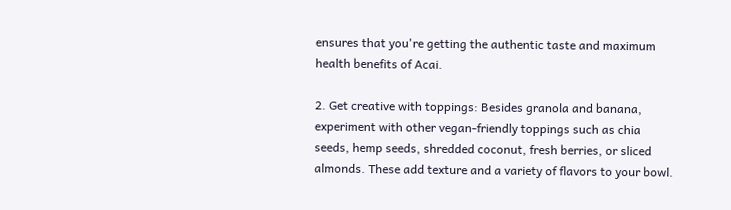ensures that you're getting the authentic taste and maximum health benefits of Acai.

2. Get creative with toppings: Besides granola and banana, experiment with other vegan-friendly toppings such as chia seeds, hemp seeds, shredded coconut, fresh berries, or sliced almonds. These add texture and a variety of flavors to your bowl.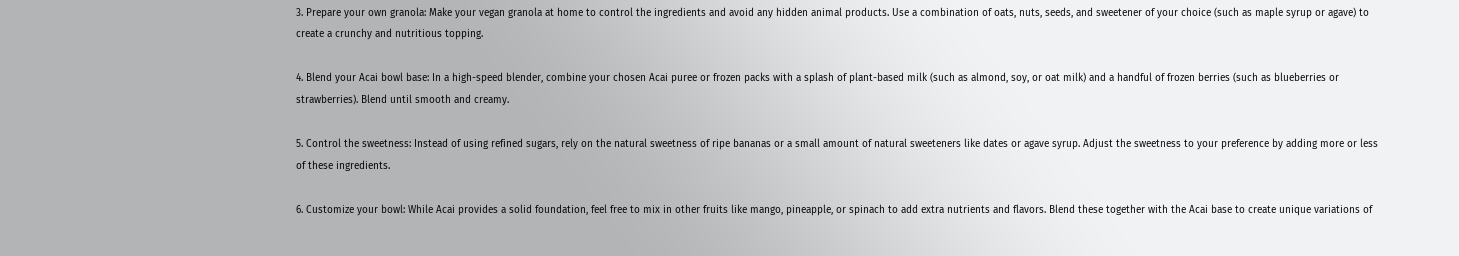3. Prepare your own granola: Make your vegan granola at home to control the ingredients and avoid any hidden animal products. Use a combination of oats, nuts, seeds, and sweetener of your choice (such as maple syrup or agave) to create a crunchy and nutritious topping.

4. Blend your Acai bowl base: In a high-speed blender, combine your chosen Acai puree or frozen packs with a splash of plant-based milk (such as almond, soy, or oat milk) and a handful of frozen berries (such as blueberries or strawberries). Blend until smooth and creamy.

5. Control the sweetness: Instead of using refined sugars, rely on the natural sweetness of ripe bananas or a small amount of natural sweeteners like dates or agave syrup. Adjust the sweetness to your preference by adding more or less of these ingredients.

6. Customize your bowl: While Acai provides a solid foundation, feel free to mix in other fruits like mango, pineapple, or spinach to add extra nutrients and flavors. Blend these together with the Acai base to create unique variations of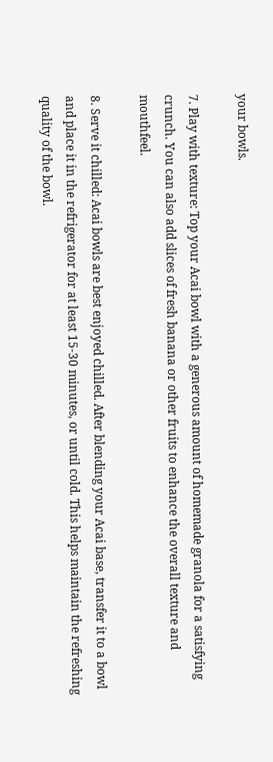your bowls.

7. Play with texture: Top your Acai bowl with a generous amount of homemade granola for a satisfying crunch. You can also add slices of fresh banana or other fruits to enhance the overall texture and mouthfeel.

8. Serve it chilled: Acai bowls are best enjoyed chilled. After blending your Acai base, transfer it to a bowl and place it in the refrigerator for at least 15-30 minutes, or until cold. This helps maintain the refreshing quality of the bowl.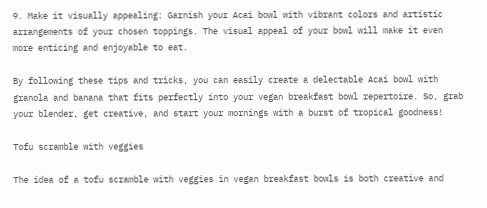9. Make it visually appealing: Garnish your Acai bowl with vibrant colors and artistic arrangements of your chosen toppings. The visual appeal of your bowl will make it even more enticing and enjoyable to eat.

By following these tips and tricks, you can easily create a delectable Acai bowl with granola and banana that fits perfectly into your vegan breakfast bowl repertoire. So, grab your blender, get creative, and start your mornings with a burst of tropical goodness!

Tofu scramble with veggies

The idea of a tofu scramble with veggies in vegan breakfast bowls is both creative and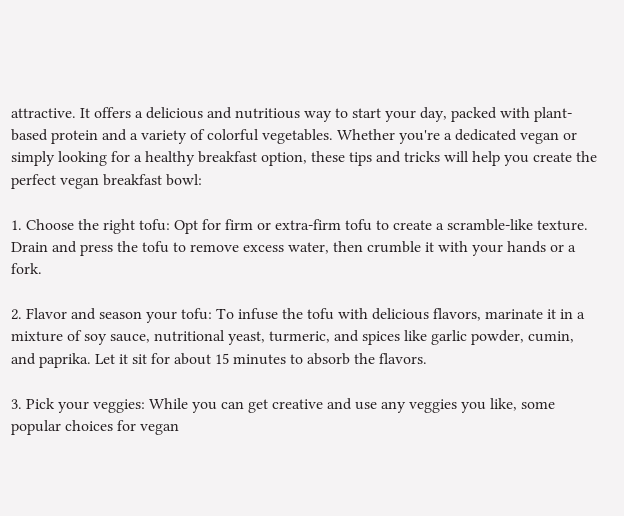attractive. It offers a delicious and nutritious way to start your day, packed with plant-based protein and a variety of colorful vegetables. Whether you're a dedicated vegan or simply looking for a healthy breakfast option, these tips and tricks will help you create the perfect vegan breakfast bowl:

1. Choose the right tofu: Opt for firm or extra-firm tofu to create a scramble-like texture. Drain and press the tofu to remove excess water, then crumble it with your hands or a fork.

2. Flavor and season your tofu: To infuse the tofu with delicious flavors, marinate it in a mixture of soy sauce, nutritional yeast, turmeric, and spices like garlic powder, cumin, and paprika. Let it sit for about 15 minutes to absorb the flavors.

3. Pick your veggies: While you can get creative and use any veggies you like, some popular choices for vegan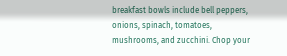breakfast bowls include bell peppers, onions, spinach, tomatoes, mushrooms, and zucchini. Chop your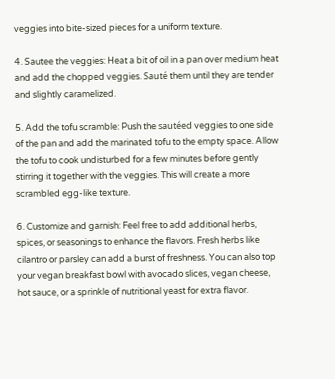veggies into bite-sized pieces for a uniform texture.

4. Sautee the veggies: Heat a bit of oil in a pan over medium heat and add the chopped veggies. Sauté them until they are tender and slightly caramelized.

5. Add the tofu scramble: Push the sautéed veggies to one side of the pan and add the marinated tofu to the empty space. Allow the tofu to cook undisturbed for a few minutes before gently stirring it together with the veggies. This will create a more scrambled egg-like texture.

6. Customize and garnish: Feel free to add additional herbs, spices, or seasonings to enhance the flavors. Fresh herbs like cilantro or parsley can add a burst of freshness. You can also top your vegan breakfast bowl with avocado slices, vegan cheese, hot sauce, or a sprinkle of nutritional yeast for extra flavor.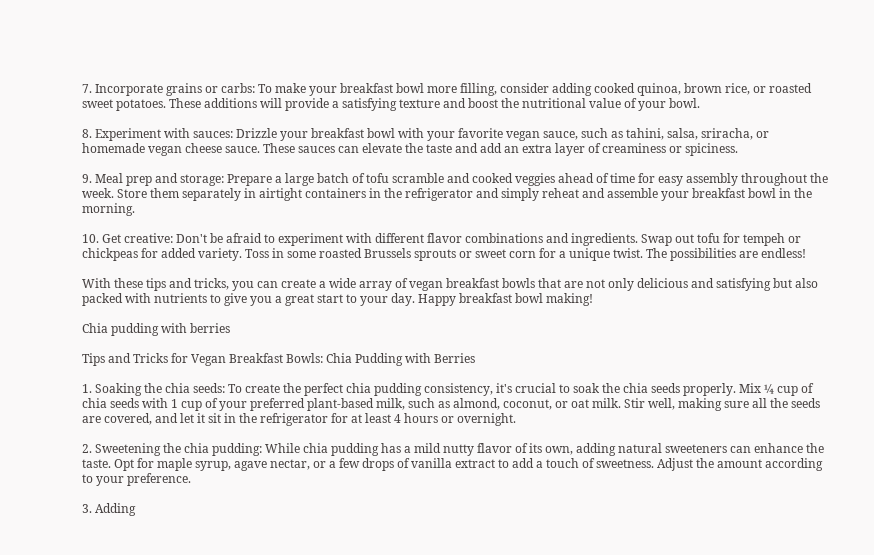7. Incorporate grains or carbs: To make your breakfast bowl more filling, consider adding cooked quinoa, brown rice, or roasted sweet potatoes. These additions will provide a satisfying texture and boost the nutritional value of your bowl.

8. Experiment with sauces: Drizzle your breakfast bowl with your favorite vegan sauce, such as tahini, salsa, sriracha, or homemade vegan cheese sauce. These sauces can elevate the taste and add an extra layer of creaminess or spiciness.

9. Meal prep and storage: Prepare a large batch of tofu scramble and cooked veggies ahead of time for easy assembly throughout the week. Store them separately in airtight containers in the refrigerator and simply reheat and assemble your breakfast bowl in the morning.

10. Get creative: Don't be afraid to experiment with different flavor combinations and ingredients. Swap out tofu for tempeh or chickpeas for added variety. Toss in some roasted Brussels sprouts or sweet corn for a unique twist. The possibilities are endless!

With these tips and tricks, you can create a wide array of vegan breakfast bowls that are not only delicious and satisfying but also packed with nutrients to give you a great start to your day. Happy breakfast bowl making!

Chia pudding with berries

Tips and Tricks for Vegan Breakfast Bowls: Chia Pudding with Berries

1. Soaking the chia seeds: To create the perfect chia pudding consistency, it's crucial to soak the chia seeds properly. Mix ¼ cup of chia seeds with 1 cup of your preferred plant-based milk, such as almond, coconut, or oat milk. Stir well, making sure all the seeds are covered, and let it sit in the refrigerator for at least 4 hours or overnight.

2. Sweetening the chia pudding: While chia pudding has a mild nutty flavor of its own, adding natural sweeteners can enhance the taste. Opt for maple syrup, agave nectar, or a few drops of vanilla extract to add a touch of sweetness. Adjust the amount according to your preference.

3. Adding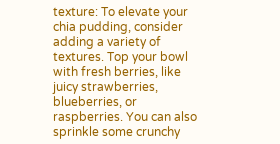texture: To elevate your chia pudding, consider adding a variety of textures. Top your bowl with fresh berries, like juicy strawberries, blueberries, or raspberries. You can also sprinkle some crunchy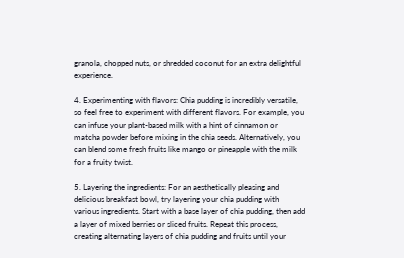granola, chopped nuts, or shredded coconut for an extra delightful experience.

4. Experimenting with flavors: Chia pudding is incredibly versatile, so feel free to experiment with different flavors. For example, you can infuse your plant-based milk with a hint of cinnamon or matcha powder before mixing in the chia seeds. Alternatively, you can blend some fresh fruits like mango or pineapple with the milk for a fruity twist.

5. Layering the ingredients: For an aesthetically pleasing and delicious breakfast bowl, try layering your chia pudding with various ingredients. Start with a base layer of chia pudding, then add a layer of mixed berries or sliced fruits. Repeat this process, creating alternating layers of chia pudding and fruits until your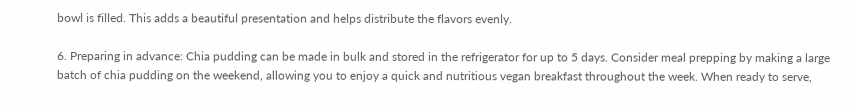bowl is filled. This adds a beautiful presentation and helps distribute the flavors evenly.

6. Preparing in advance: Chia pudding can be made in bulk and stored in the refrigerator for up to 5 days. Consider meal prepping by making a large batch of chia pudding on the weekend, allowing you to enjoy a quick and nutritious vegan breakfast throughout the week. When ready to serve,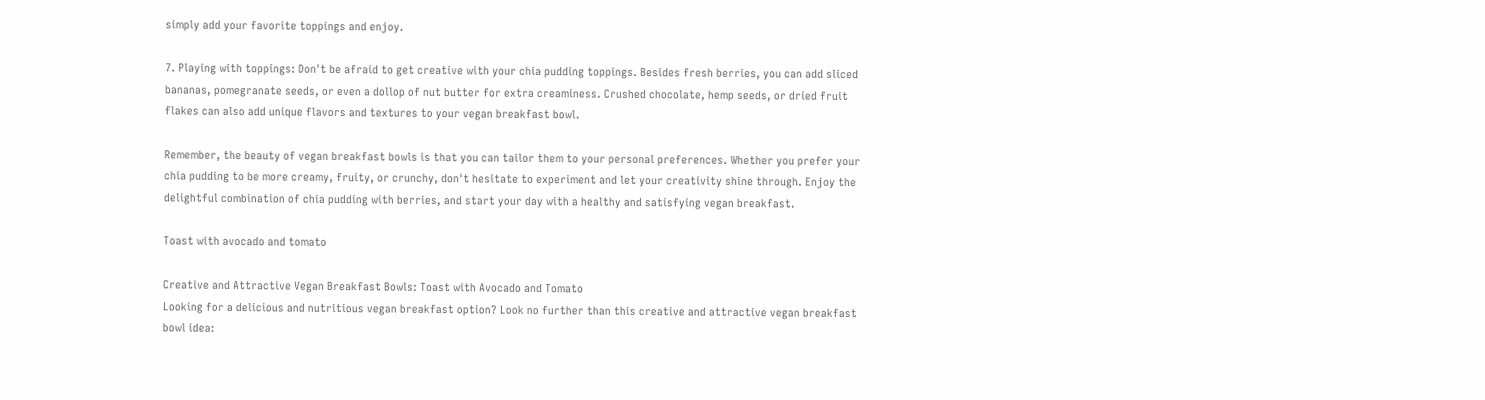simply add your favorite toppings and enjoy.

7. Playing with toppings: Don't be afraid to get creative with your chia pudding toppings. Besides fresh berries, you can add sliced bananas, pomegranate seeds, or even a dollop of nut butter for extra creaminess. Crushed chocolate, hemp seeds, or dried fruit flakes can also add unique flavors and textures to your vegan breakfast bowl.

Remember, the beauty of vegan breakfast bowls is that you can tailor them to your personal preferences. Whether you prefer your chia pudding to be more creamy, fruity, or crunchy, don't hesitate to experiment and let your creativity shine through. Enjoy the delightful combination of chia pudding with berries, and start your day with a healthy and satisfying vegan breakfast.

Toast with avocado and tomato

Creative and Attractive Vegan Breakfast Bowls: Toast with Avocado and Tomato
Looking for a delicious and nutritious vegan breakfast option? Look no further than this creative and attractive vegan breakfast bowl idea: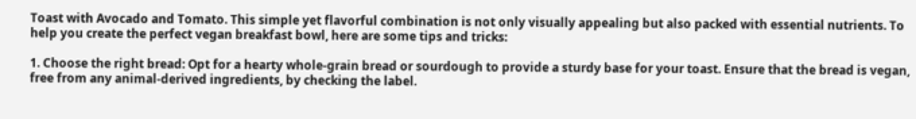Toast with Avocado and Tomato. This simple yet flavorful combination is not only visually appealing but also packed with essential nutrients. To help you create the perfect vegan breakfast bowl, here are some tips and tricks:

1. Choose the right bread: Opt for a hearty whole-grain bread or sourdough to provide a sturdy base for your toast. Ensure that the bread is vegan, free from any animal-derived ingredients, by checking the label.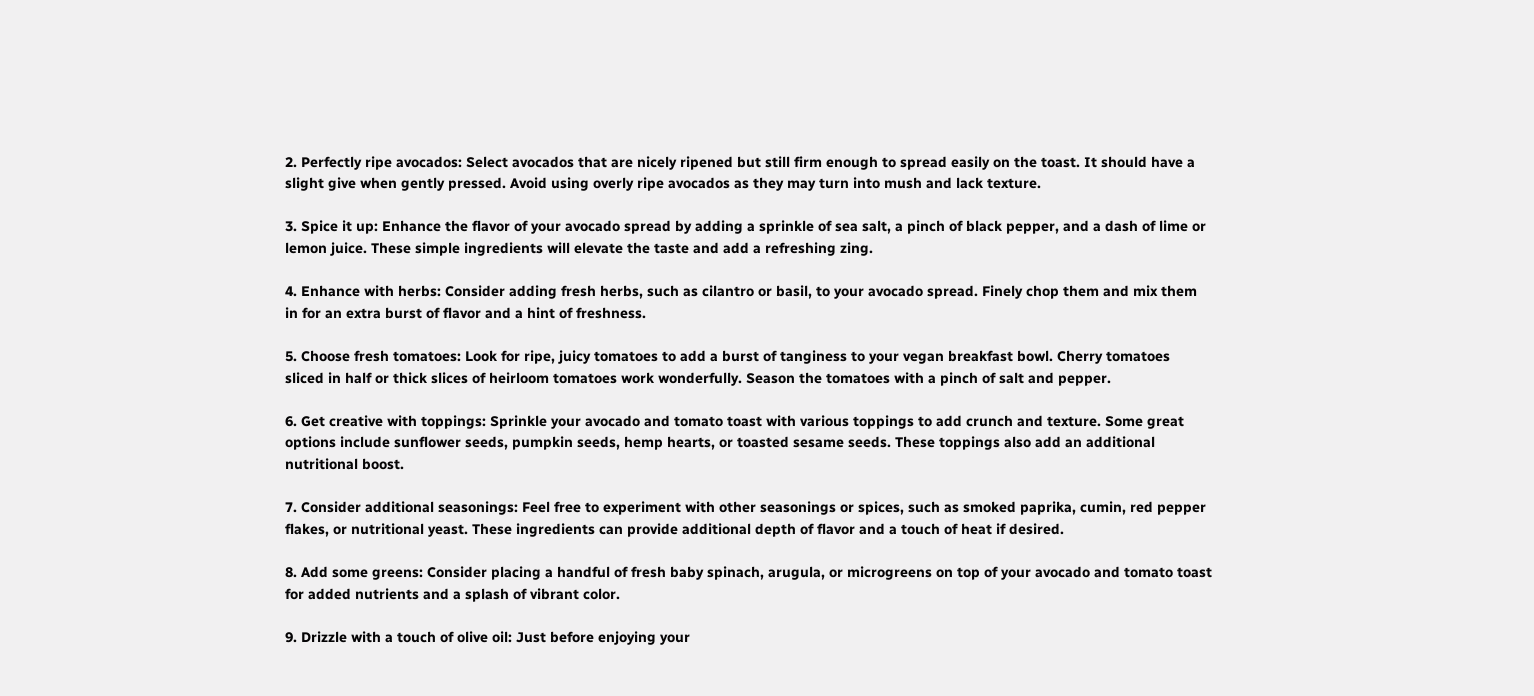2. Perfectly ripe avocados: Select avocados that are nicely ripened but still firm enough to spread easily on the toast. It should have a slight give when gently pressed. Avoid using overly ripe avocados as they may turn into mush and lack texture.

3. Spice it up: Enhance the flavor of your avocado spread by adding a sprinkle of sea salt, a pinch of black pepper, and a dash of lime or lemon juice. These simple ingredients will elevate the taste and add a refreshing zing.

4. Enhance with herbs: Consider adding fresh herbs, such as cilantro or basil, to your avocado spread. Finely chop them and mix them in for an extra burst of flavor and a hint of freshness.

5. Choose fresh tomatoes: Look for ripe, juicy tomatoes to add a burst of tanginess to your vegan breakfast bowl. Cherry tomatoes sliced in half or thick slices of heirloom tomatoes work wonderfully. Season the tomatoes with a pinch of salt and pepper.

6. Get creative with toppings: Sprinkle your avocado and tomato toast with various toppings to add crunch and texture. Some great options include sunflower seeds, pumpkin seeds, hemp hearts, or toasted sesame seeds. These toppings also add an additional nutritional boost.

7. Consider additional seasonings: Feel free to experiment with other seasonings or spices, such as smoked paprika, cumin, red pepper flakes, or nutritional yeast. These ingredients can provide additional depth of flavor and a touch of heat if desired.

8. Add some greens: Consider placing a handful of fresh baby spinach, arugula, or microgreens on top of your avocado and tomato toast for added nutrients and a splash of vibrant color.

9. Drizzle with a touch of olive oil: Just before enjoying your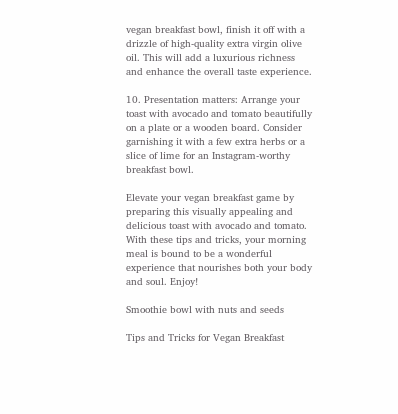vegan breakfast bowl, finish it off with a drizzle of high-quality extra virgin olive oil. This will add a luxurious richness and enhance the overall taste experience.

10. Presentation matters: Arrange your toast with avocado and tomato beautifully on a plate or a wooden board. Consider garnishing it with a few extra herbs or a slice of lime for an Instagram-worthy breakfast bowl.

Elevate your vegan breakfast game by preparing this visually appealing and delicious toast with avocado and tomato. With these tips and tricks, your morning meal is bound to be a wonderful experience that nourishes both your body and soul. Enjoy!

Smoothie bowl with nuts and seeds

Tips and Tricks for Vegan Breakfast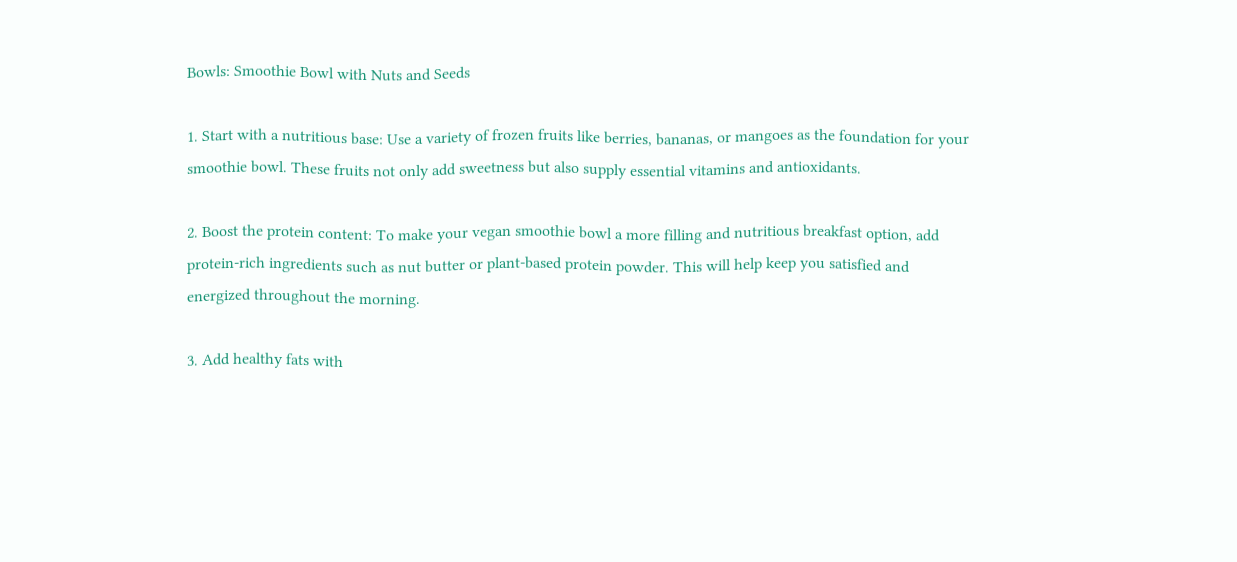Bowls: Smoothie Bowl with Nuts and Seeds

1. Start with a nutritious base: Use a variety of frozen fruits like berries, bananas, or mangoes as the foundation for your smoothie bowl. These fruits not only add sweetness but also supply essential vitamins and antioxidants.

2. Boost the protein content: To make your vegan smoothie bowl a more filling and nutritious breakfast option, add protein-rich ingredients such as nut butter or plant-based protein powder. This will help keep you satisfied and energized throughout the morning.

3. Add healthy fats with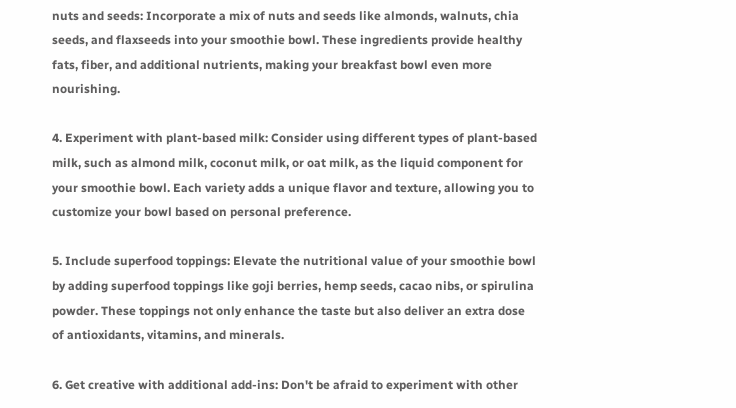nuts and seeds: Incorporate a mix of nuts and seeds like almonds, walnuts, chia seeds, and flaxseeds into your smoothie bowl. These ingredients provide healthy fats, fiber, and additional nutrients, making your breakfast bowl even more nourishing.

4. Experiment with plant-based milk: Consider using different types of plant-based milk, such as almond milk, coconut milk, or oat milk, as the liquid component for your smoothie bowl. Each variety adds a unique flavor and texture, allowing you to customize your bowl based on personal preference.

5. Include superfood toppings: Elevate the nutritional value of your smoothie bowl by adding superfood toppings like goji berries, hemp seeds, cacao nibs, or spirulina powder. These toppings not only enhance the taste but also deliver an extra dose of antioxidants, vitamins, and minerals.

6. Get creative with additional add-ins: Don't be afraid to experiment with other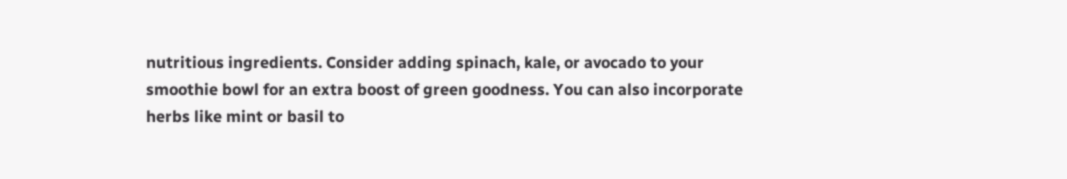nutritious ingredients. Consider adding spinach, kale, or avocado to your smoothie bowl for an extra boost of green goodness. You can also incorporate herbs like mint or basil to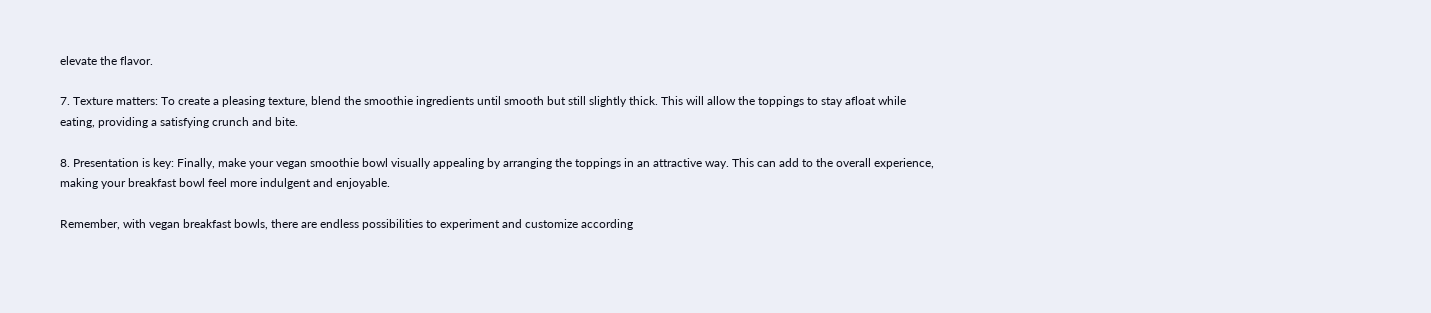elevate the flavor.

7. Texture matters: To create a pleasing texture, blend the smoothie ingredients until smooth but still slightly thick. This will allow the toppings to stay afloat while eating, providing a satisfying crunch and bite.

8. Presentation is key: Finally, make your vegan smoothie bowl visually appealing by arranging the toppings in an attractive way. This can add to the overall experience, making your breakfast bowl feel more indulgent and enjoyable.

Remember, with vegan breakfast bowls, there are endless possibilities to experiment and customize according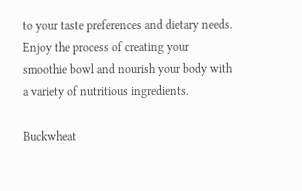to your taste preferences and dietary needs. Enjoy the process of creating your smoothie bowl and nourish your body with a variety of nutritious ingredients.

Buckwheat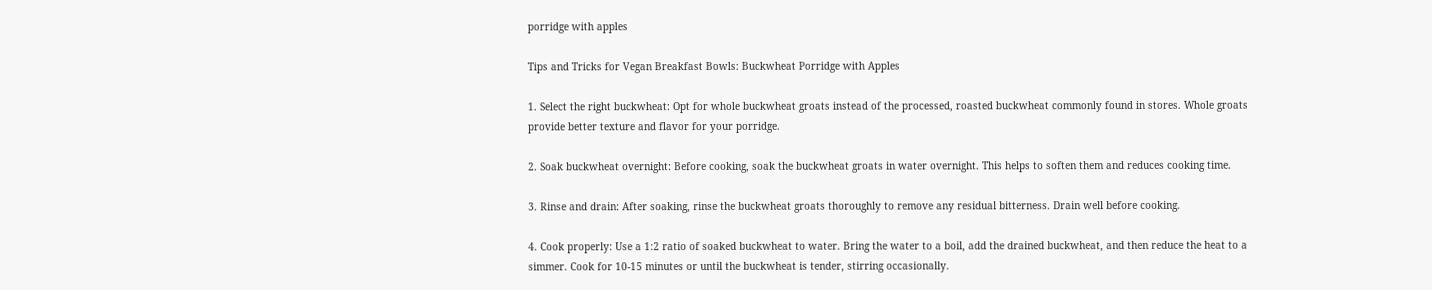porridge with apples

Tips and Tricks for Vegan Breakfast Bowls: Buckwheat Porridge with Apples

1. Select the right buckwheat: Opt for whole buckwheat groats instead of the processed, roasted buckwheat commonly found in stores. Whole groats provide better texture and flavor for your porridge.

2. Soak buckwheat overnight: Before cooking, soak the buckwheat groats in water overnight. This helps to soften them and reduces cooking time.

3. Rinse and drain: After soaking, rinse the buckwheat groats thoroughly to remove any residual bitterness. Drain well before cooking.

4. Cook properly: Use a 1:2 ratio of soaked buckwheat to water. Bring the water to a boil, add the drained buckwheat, and then reduce the heat to a simmer. Cook for 10-15 minutes or until the buckwheat is tender, stirring occasionally.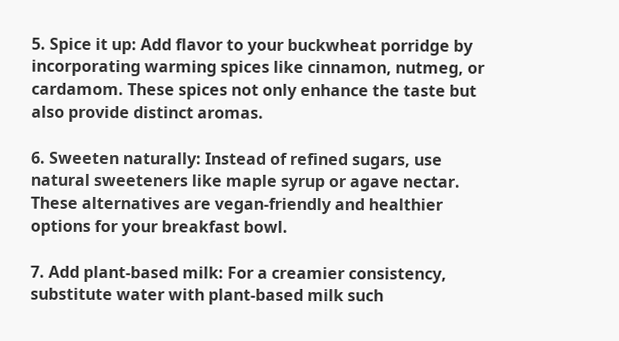5. Spice it up: Add flavor to your buckwheat porridge by incorporating warming spices like cinnamon, nutmeg, or cardamom. These spices not only enhance the taste but also provide distinct aromas.

6. Sweeten naturally: Instead of refined sugars, use natural sweeteners like maple syrup or agave nectar. These alternatives are vegan-friendly and healthier options for your breakfast bowl.

7. Add plant-based milk: For a creamier consistency, substitute water with plant-based milk such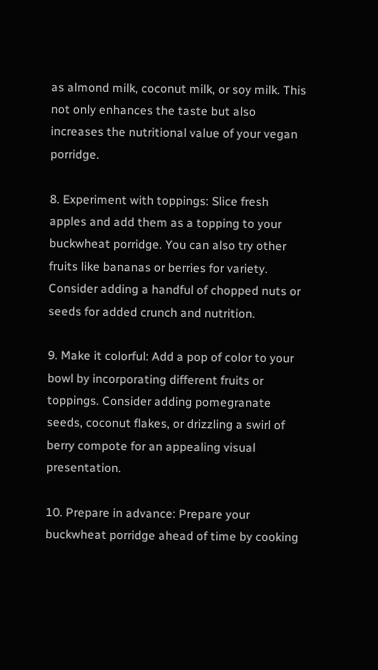as almond milk, coconut milk, or soy milk. This not only enhances the taste but also increases the nutritional value of your vegan porridge.

8. Experiment with toppings: Slice fresh apples and add them as a topping to your buckwheat porridge. You can also try other fruits like bananas or berries for variety. Consider adding a handful of chopped nuts or seeds for added crunch and nutrition.

9. Make it colorful: Add a pop of color to your bowl by incorporating different fruits or toppings. Consider adding pomegranate seeds, coconut flakes, or drizzling a swirl of berry compote for an appealing visual presentation.

10. Prepare in advance: Prepare your buckwheat porridge ahead of time by cooking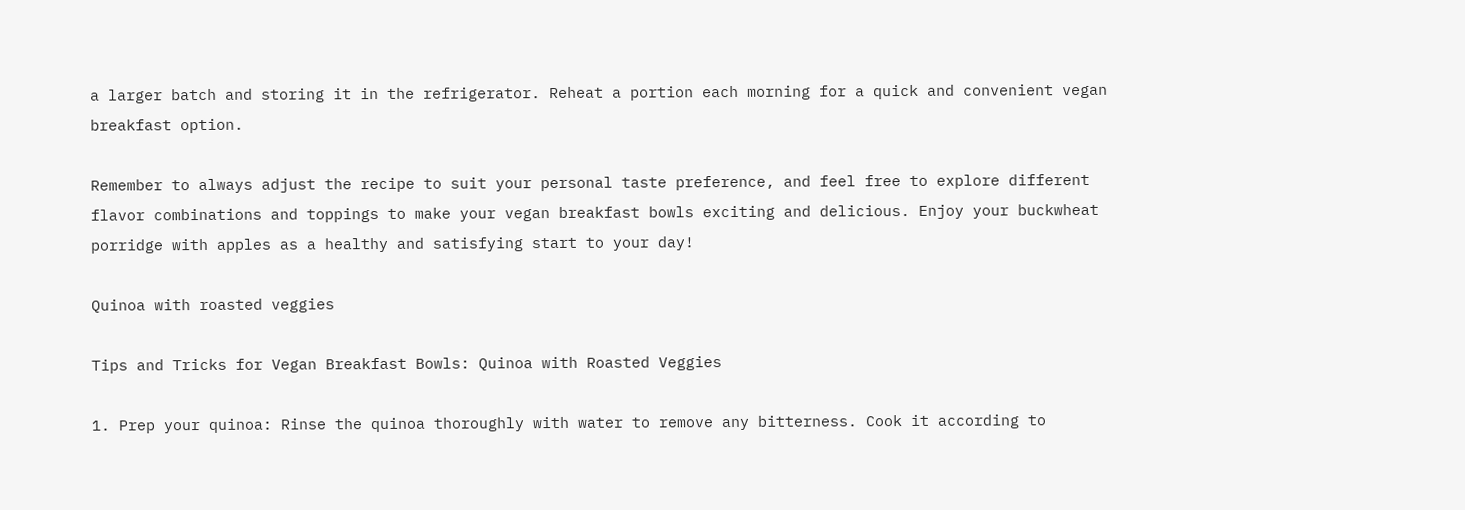a larger batch and storing it in the refrigerator. Reheat a portion each morning for a quick and convenient vegan breakfast option.

Remember to always adjust the recipe to suit your personal taste preference, and feel free to explore different flavor combinations and toppings to make your vegan breakfast bowls exciting and delicious. Enjoy your buckwheat porridge with apples as a healthy and satisfying start to your day!

Quinoa with roasted veggies

Tips and Tricks for Vegan Breakfast Bowls: Quinoa with Roasted Veggies

1. Prep your quinoa: Rinse the quinoa thoroughly with water to remove any bitterness. Cook it according to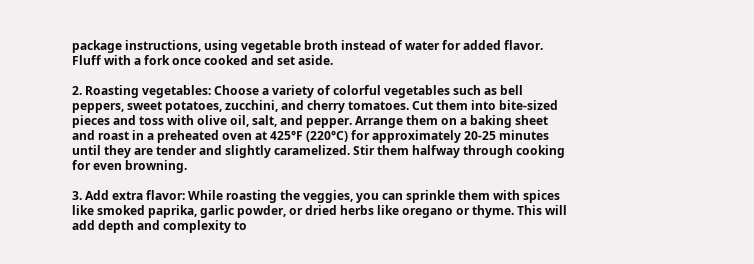package instructions, using vegetable broth instead of water for added flavor. Fluff with a fork once cooked and set aside.

2. Roasting vegetables: Choose a variety of colorful vegetables such as bell peppers, sweet potatoes, zucchini, and cherry tomatoes. Cut them into bite-sized pieces and toss with olive oil, salt, and pepper. Arrange them on a baking sheet and roast in a preheated oven at 425°F (220°C) for approximately 20-25 minutes until they are tender and slightly caramelized. Stir them halfway through cooking for even browning.

3. Add extra flavor: While roasting the veggies, you can sprinkle them with spices like smoked paprika, garlic powder, or dried herbs like oregano or thyme. This will add depth and complexity to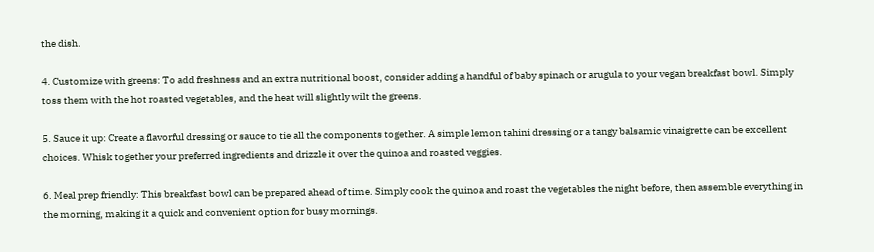the dish.

4. Customize with greens: To add freshness and an extra nutritional boost, consider adding a handful of baby spinach or arugula to your vegan breakfast bowl. Simply toss them with the hot roasted vegetables, and the heat will slightly wilt the greens.

5. Sauce it up: Create a flavorful dressing or sauce to tie all the components together. A simple lemon tahini dressing or a tangy balsamic vinaigrette can be excellent choices. Whisk together your preferred ingredients and drizzle it over the quinoa and roasted veggies.

6. Meal prep friendly: This breakfast bowl can be prepared ahead of time. Simply cook the quinoa and roast the vegetables the night before, then assemble everything in the morning, making it a quick and convenient option for busy mornings.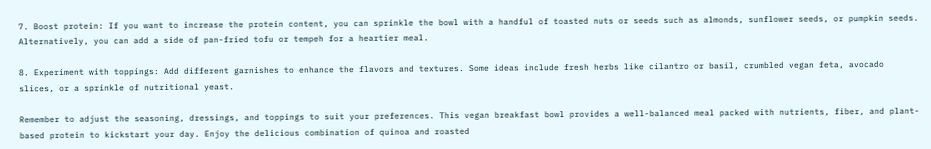7. Boost protein: If you want to increase the protein content, you can sprinkle the bowl with a handful of toasted nuts or seeds such as almonds, sunflower seeds, or pumpkin seeds. Alternatively, you can add a side of pan-fried tofu or tempeh for a heartier meal.

8. Experiment with toppings: Add different garnishes to enhance the flavors and textures. Some ideas include fresh herbs like cilantro or basil, crumbled vegan feta, avocado slices, or a sprinkle of nutritional yeast.

Remember to adjust the seasoning, dressings, and toppings to suit your preferences. This vegan breakfast bowl provides a well-balanced meal packed with nutrients, fiber, and plant-based protein to kickstart your day. Enjoy the delicious combination of quinoa and roasted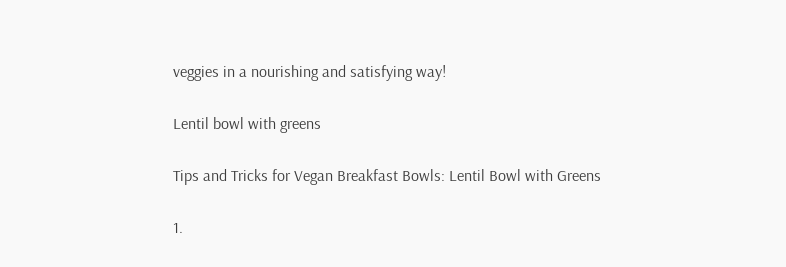veggies in a nourishing and satisfying way!

Lentil bowl with greens

Tips and Tricks for Vegan Breakfast Bowls: Lentil Bowl with Greens

1.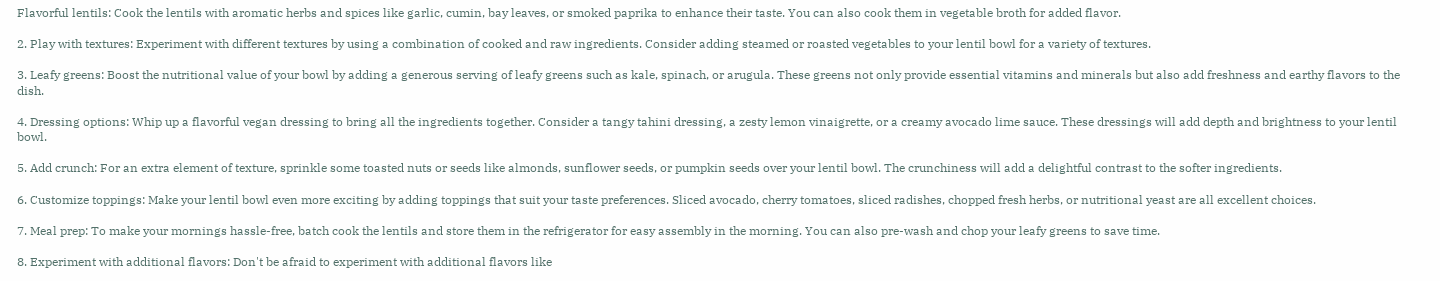Flavorful lentils: Cook the lentils with aromatic herbs and spices like garlic, cumin, bay leaves, or smoked paprika to enhance their taste. You can also cook them in vegetable broth for added flavor.

2. Play with textures: Experiment with different textures by using a combination of cooked and raw ingredients. Consider adding steamed or roasted vegetables to your lentil bowl for a variety of textures.

3. Leafy greens: Boost the nutritional value of your bowl by adding a generous serving of leafy greens such as kale, spinach, or arugula. These greens not only provide essential vitamins and minerals but also add freshness and earthy flavors to the dish.

4. Dressing options: Whip up a flavorful vegan dressing to bring all the ingredients together. Consider a tangy tahini dressing, a zesty lemon vinaigrette, or a creamy avocado lime sauce. These dressings will add depth and brightness to your lentil bowl.

5. Add crunch: For an extra element of texture, sprinkle some toasted nuts or seeds like almonds, sunflower seeds, or pumpkin seeds over your lentil bowl. The crunchiness will add a delightful contrast to the softer ingredients.

6. Customize toppings: Make your lentil bowl even more exciting by adding toppings that suit your taste preferences. Sliced avocado, cherry tomatoes, sliced radishes, chopped fresh herbs, or nutritional yeast are all excellent choices.

7. Meal prep: To make your mornings hassle-free, batch cook the lentils and store them in the refrigerator for easy assembly in the morning. You can also pre-wash and chop your leafy greens to save time.

8. Experiment with additional flavors: Don't be afraid to experiment with additional flavors like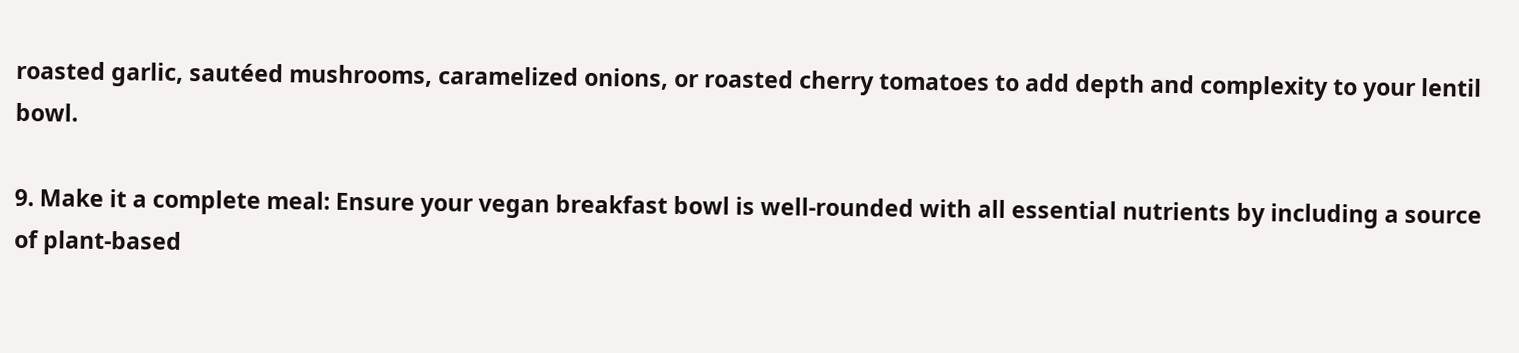roasted garlic, sautéed mushrooms, caramelized onions, or roasted cherry tomatoes to add depth and complexity to your lentil bowl.

9. Make it a complete meal: Ensure your vegan breakfast bowl is well-rounded with all essential nutrients by including a source of plant-based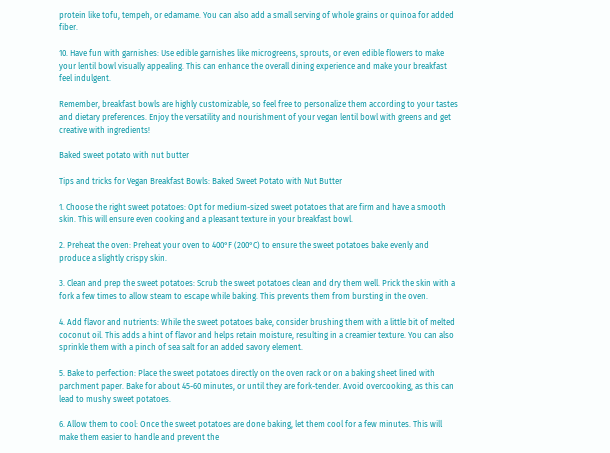protein like tofu, tempeh, or edamame. You can also add a small serving of whole grains or quinoa for added fiber.

10. Have fun with garnishes: Use edible garnishes like microgreens, sprouts, or even edible flowers to make your lentil bowl visually appealing. This can enhance the overall dining experience and make your breakfast feel indulgent.

Remember, breakfast bowls are highly customizable, so feel free to personalize them according to your tastes and dietary preferences. Enjoy the versatility and nourishment of your vegan lentil bowl with greens and get creative with ingredients!

Baked sweet potato with nut butter

Tips and tricks for Vegan Breakfast Bowls: Baked Sweet Potato with Nut Butter

1. Choose the right sweet potatoes: Opt for medium-sized sweet potatoes that are firm and have a smooth skin. This will ensure even cooking and a pleasant texture in your breakfast bowl.

2. Preheat the oven: Preheat your oven to 400°F (200°C) to ensure the sweet potatoes bake evenly and produce a slightly crispy skin.

3. Clean and prep the sweet potatoes: Scrub the sweet potatoes clean and dry them well. Prick the skin with a fork a few times to allow steam to escape while baking. This prevents them from bursting in the oven.

4. Add flavor and nutrients: While the sweet potatoes bake, consider brushing them with a little bit of melted coconut oil. This adds a hint of flavor and helps retain moisture, resulting in a creamier texture. You can also sprinkle them with a pinch of sea salt for an added savory element.

5. Bake to perfection: Place the sweet potatoes directly on the oven rack or on a baking sheet lined with parchment paper. Bake for about 45-60 minutes, or until they are fork-tender. Avoid overcooking, as this can lead to mushy sweet potatoes.

6. Allow them to cool: Once the sweet potatoes are done baking, let them cool for a few minutes. This will make them easier to handle and prevent the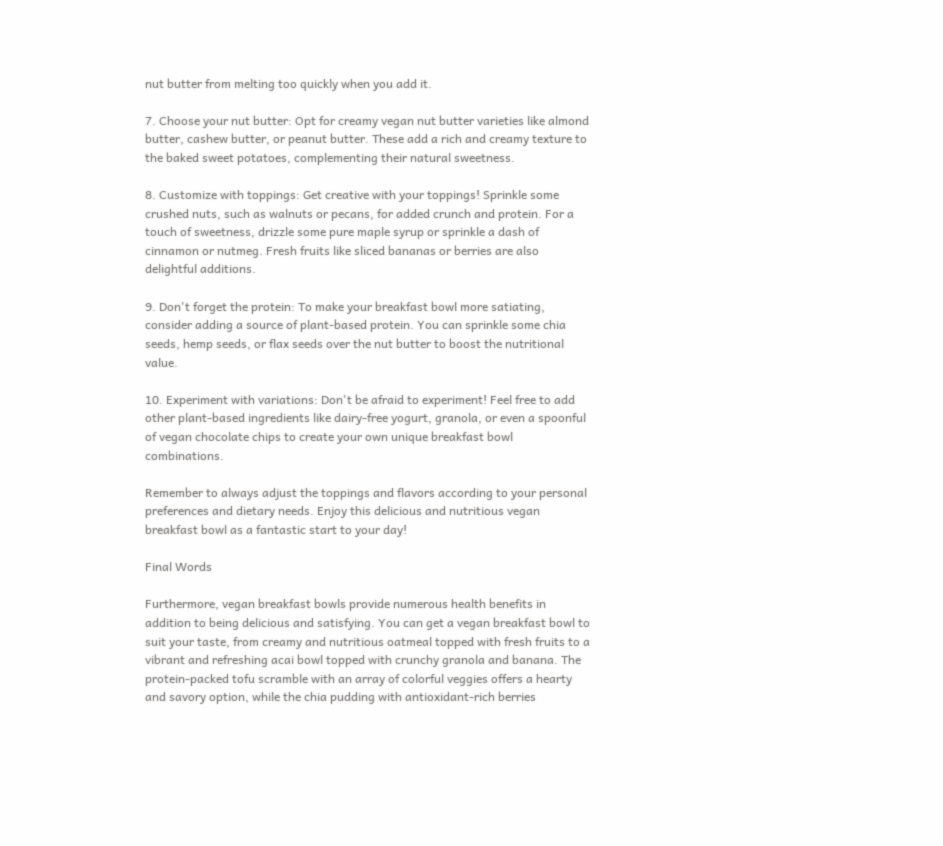nut butter from melting too quickly when you add it.

7. Choose your nut butter: Opt for creamy vegan nut butter varieties like almond butter, cashew butter, or peanut butter. These add a rich and creamy texture to the baked sweet potatoes, complementing their natural sweetness.

8. Customize with toppings: Get creative with your toppings! Sprinkle some crushed nuts, such as walnuts or pecans, for added crunch and protein. For a touch of sweetness, drizzle some pure maple syrup or sprinkle a dash of cinnamon or nutmeg. Fresh fruits like sliced bananas or berries are also delightful additions.

9. Don't forget the protein: To make your breakfast bowl more satiating, consider adding a source of plant-based protein. You can sprinkle some chia seeds, hemp seeds, or flax seeds over the nut butter to boost the nutritional value.

10. Experiment with variations: Don't be afraid to experiment! Feel free to add other plant-based ingredients like dairy-free yogurt, granola, or even a spoonful of vegan chocolate chips to create your own unique breakfast bowl combinations.

Remember to always adjust the toppings and flavors according to your personal preferences and dietary needs. Enjoy this delicious and nutritious vegan breakfast bowl as a fantastic start to your day!

Final Words

Furthermore, vegan breakfast bowls provide numerous health benefits in addition to being delicious and satisfying. You can get a vegan breakfast bowl to suit your taste, from creamy and nutritious oatmeal topped with fresh fruits to a vibrant and refreshing acai bowl topped with crunchy granola and banana. The protein-packed tofu scramble with an array of colorful veggies offers a hearty and savory option, while the chia pudding with antioxidant-rich berries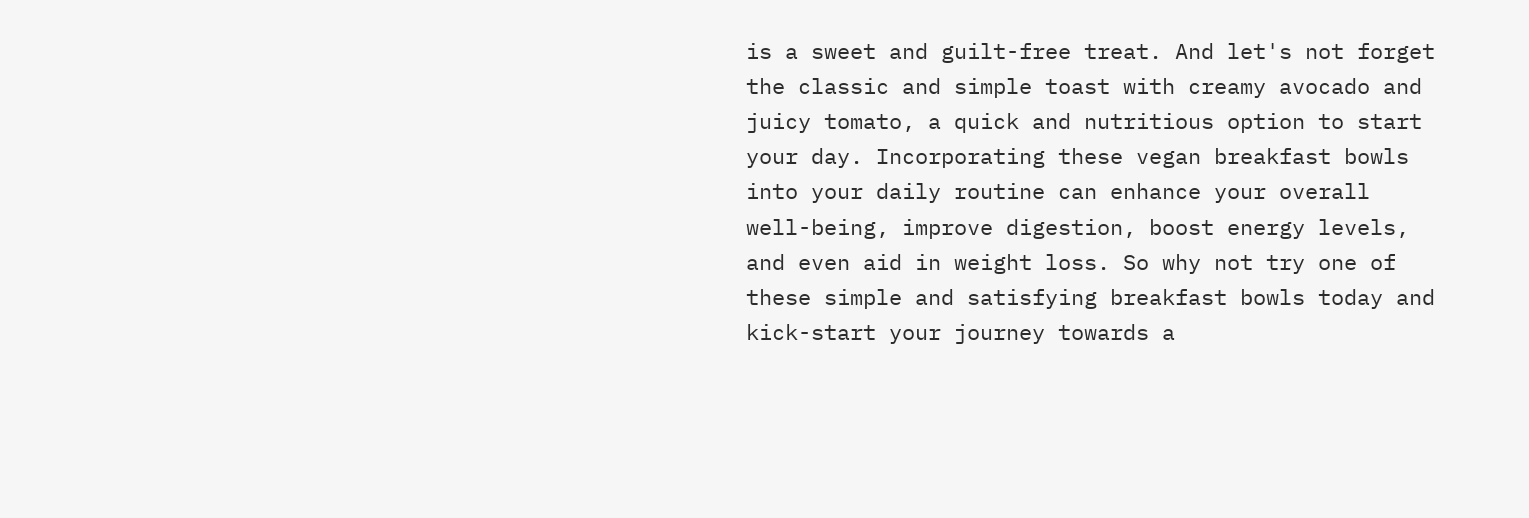is a sweet and guilt-free treat. And let's not forget the classic and simple toast with creamy avocado and juicy tomato, a quick and nutritious option to start your day. Incorporating these vegan breakfast bowls into your daily routine can enhance your overall well-being, improve digestion, boost energy levels, and even aid in weight loss. So why not try one of these simple and satisfying breakfast bowls today and kick-start your journey towards a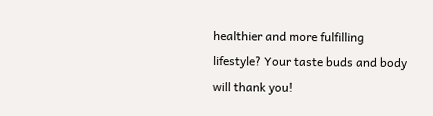healthier and more fulfilling lifestyle? Your taste buds and body will thank you!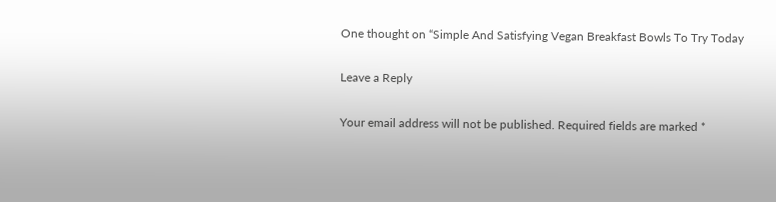One thought on “Simple And Satisfying Vegan Breakfast Bowls To Try Today

Leave a Reply

Your email address will not be published. Required fields are marked *